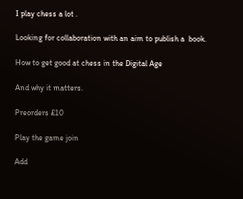I play chess a lot .

Looking for collaboration with an aim to publish a  book.

How to get good at chess in the Digital Age

And why it matters.

Preorders £10

Play the game join

Add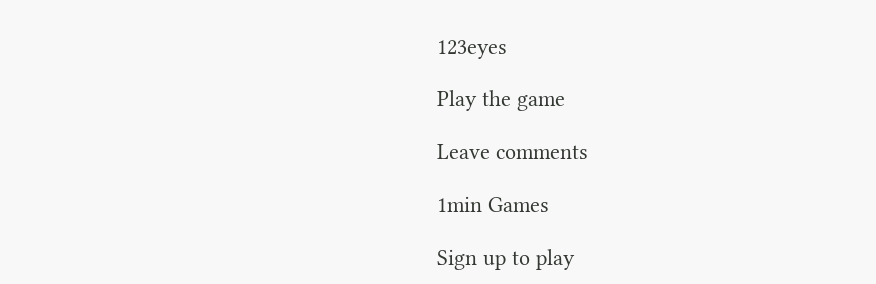123eyes

Play the game

Leave comments

1min Games

Sign up to play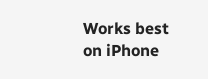Works best on iPhone